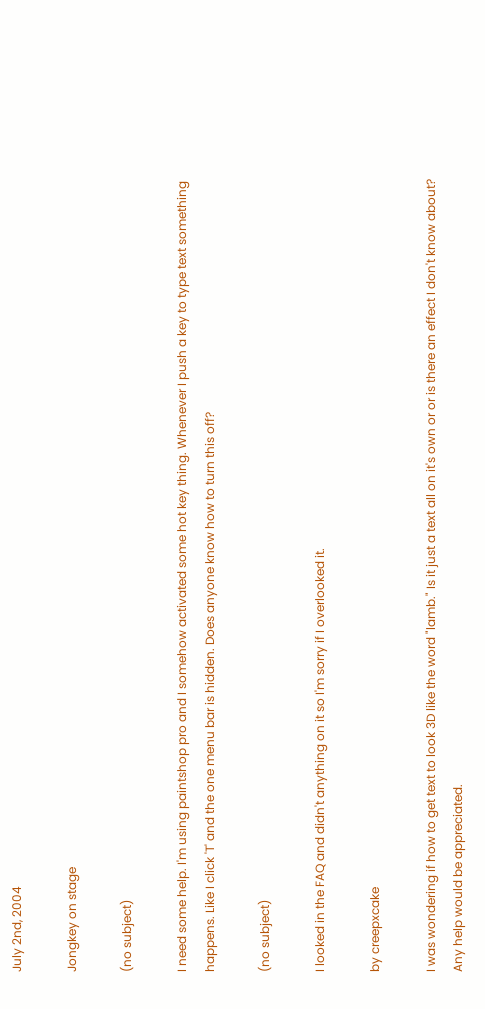July 2nd, 2004

Jongkey on stage

(no subject)

I need some help. I'm using paintshop pro and I somehow activated some hot key thing. Whenever I push a key to type text something happens. Like I click 'T' and the one menu bar is hidden. Does anyone know how to turn this off?

(no subject)

I looked in the FAQ and didn't anything on it so I'm sorry if I overlooked it.

by creepxcake

I was wondering if how to get text to look 3D like the word "lamb." Is it just a text all on it's own or or is there an effect I don't know about? Any help would be appreciated.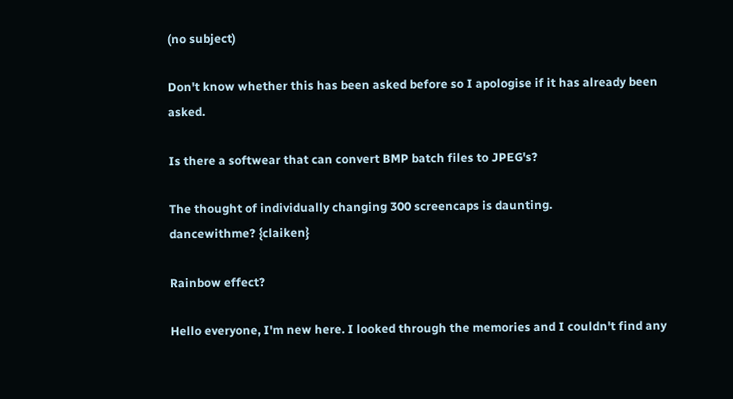(no subject)

Don't know whether this has been asked before so I apologise if it has already been asked.

Is there a softwear that can convert BMP batch files to JPEG's?

The thought of individually changing 300 screencaps is daunting.
dancewithme? {claiken}

Rainbow effect?

Hello everyone, I'm new here. I looked through the memories and I couldn't find any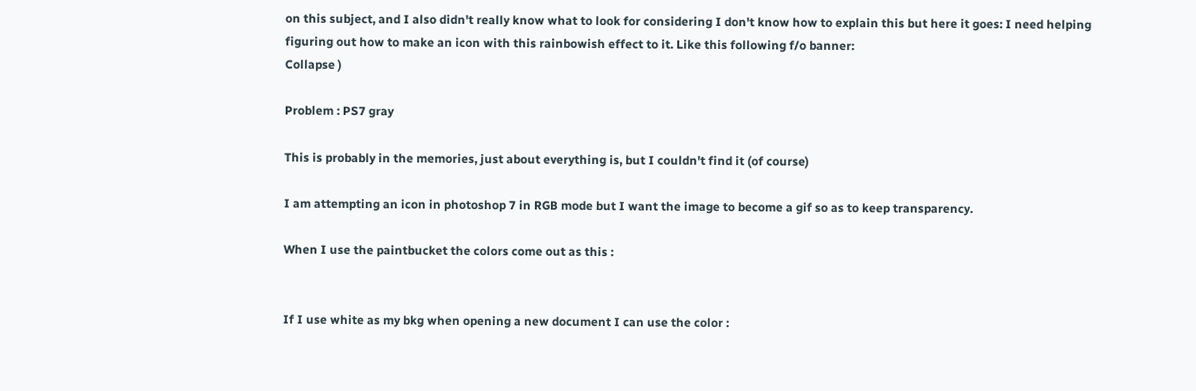on this subject, and I also didn't really know what to look for considering I don't know how to explain this but here it goes: I need helping figuring out how to make an icon with this rainbowish effect to it. Like this following f/o banner:
Collapse )

Problem : PS7 gray

This is probably in the memories, just about everything is, but I couldn't find it (of course)

I am attempting an icon in photoshop 7 in RGB mode but I want the image to become a gif so as to keep transparency.

When I use the paintbucket the colors come out as this :


If I use white as my bkg when opening a new document I can use the color :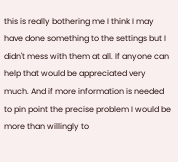this is really bothering me I think I may have done something to the settings but I didn't mess with them at all. If anyone can help that would be appreciated very much. And if more information is needed to pin point the precise problem I would be more than willingly to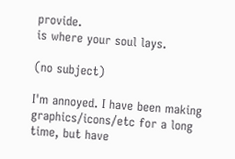provide.
is where your soul lays.

(no subject)

I'm annoyed. I have been making graphics/icons/etc for a long time, but have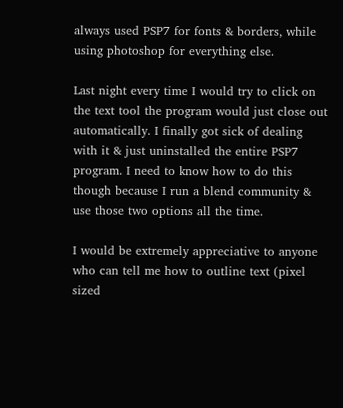always used PSP7 for fonts & borders, while using photoshop for everything else.

Last night every time I would try to click on the text tool the program would just close out automatically. I finally got sick of dealing with it & just uninstalled the entire PSP7 program. I need to know how to do this though because I run a blend community & use those two options all the time.

I would be extremely appreciative to anyone who can tell me how to outline text (pixel sized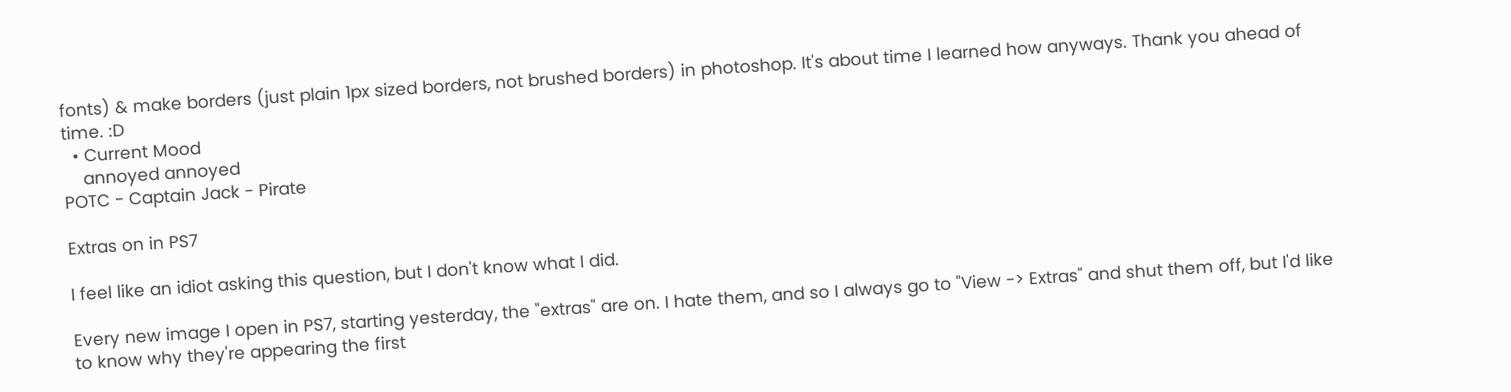fonts) & make borders (just plain 1px sized borders, not brushed borders) in photoshop. It's about time I learned how anyways. Thank you ahead of time. :D
  • Current Mood
    annoyed annoyed
POTC - Captain Jack - Pirate

Extras on in PS7

I feel like an idiot asking this question, but I don't know what I did.

Every new image I open in PS7, starting yesterday, the "extras" are on. I hate them, and so I always go to "View -> Extras" and shut them off, but I'd like to know why they're appearing the first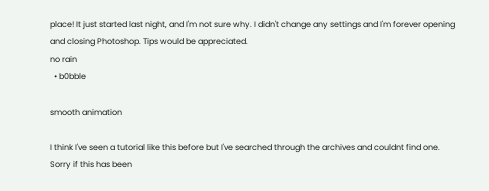place! It just started last night, and I'm not sure why. I didn't change any settings and I'm forever opening and closing Photoshop. Tips would be appreciated.
no rain
  • b0bble

smooth animation

I think I've seen a tutorial like this before but I've searched through the archives and couldnt find one. Sorry if this has been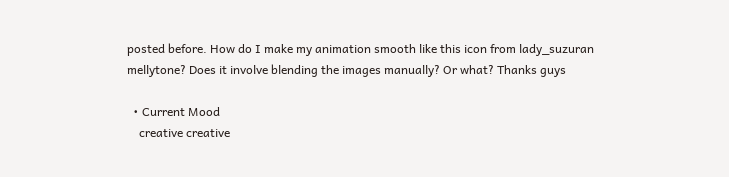posted before. How do I make my animation smooth like this icon from lady_suzuran mellytone? Does it involve blending the images manually? Or what? Thanks guys

  • Current Mood
    creative creative